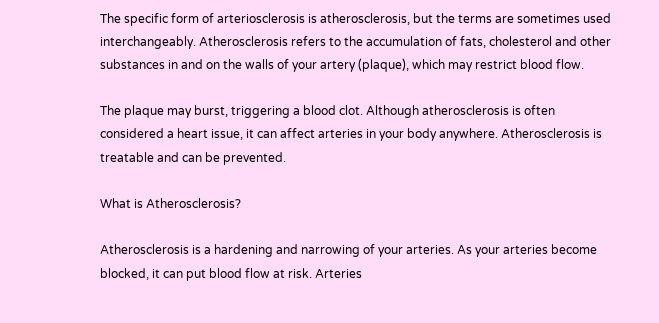The specific form of arteriosclerosis is atherosclerosis, but the terms are sometimes used interchangeably. Atherosclerosis refers to the accumulation of fats, cholesterol and other substances in and on the walls of your artery (plaque), which may restrict blood flow.

The plaque may burst, triggering a blood clot. Although atherosclerosis is often considered a heart issue, it can affect arteries in your body anywhere. Atherosclerosis is treatable and can be prevented.

What is Atherosclerosis?

Atherosclerosis is a hardening and narrowing of your arteries. As your arteries become blocked, it can put blood flow at risk. Arteries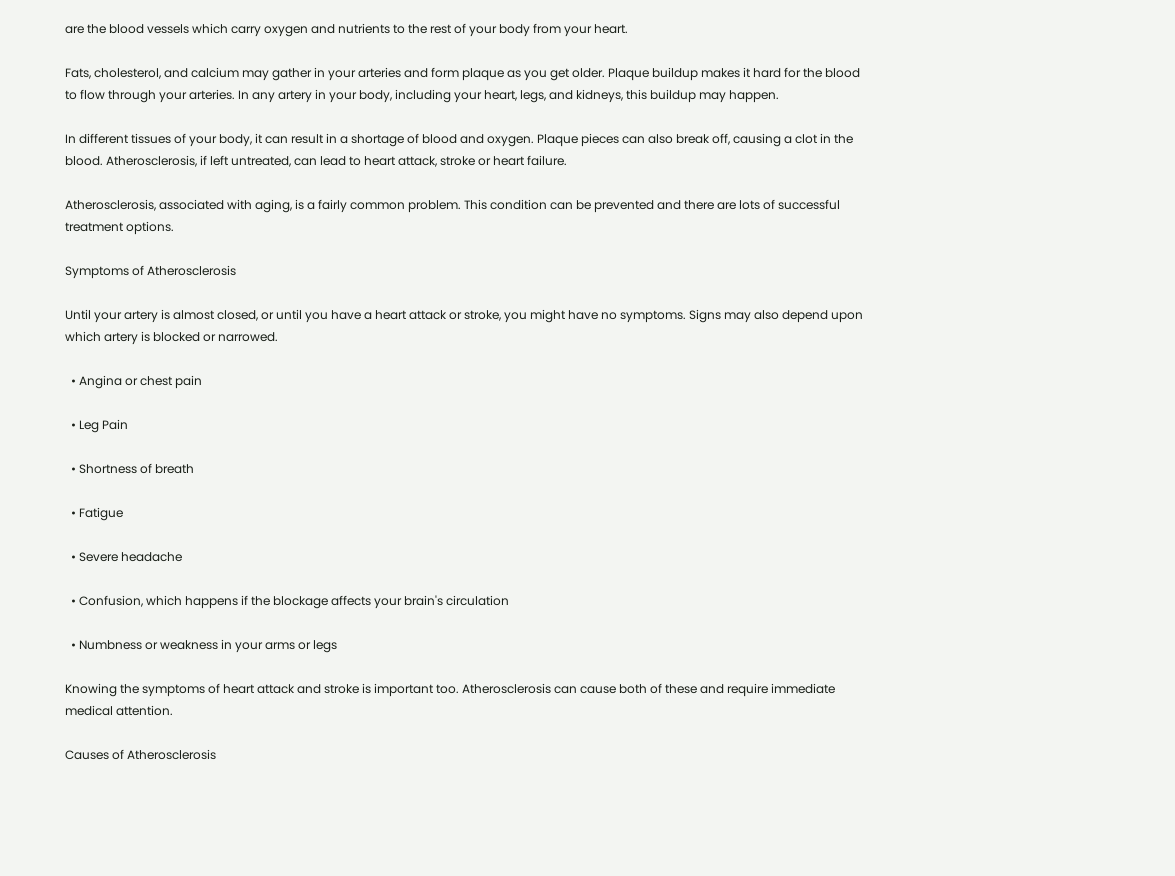are the blood vessels which carry oxygen and nutrients to the rest of your body from your heart.

Fats, cholesterol, and calcium may gather in your arteries and form plaque as you get older. Plaque buildup makes it hard for the blood to flow through your arteries. In any artery in your body, including your heart, legs, and kidneys, this buildup may happen.

In different tissues of your body, it can result in a shortage of blood and oxygen. Plaque pieces can also break off, causing a clot in the blood. Atherosclerosis, if left untreated, can lead to heart attack, stroke or heart failure.

Atherosclerosis, associated with aging, is a fairly common problem. This condition can be prevented and there are lots of successful treatment options.

Symptoms of Atherosclerosis

Until your artery is almost closed, or until you have a heart attack or stroke, you might have no symptoms. Signs may also depend upon which artery is blocked or narrowed.

  • Angina or chest pain

  • Leg Pain

  • Shortness of breath

  • Fatigue

  • Severe headache

  • Confusion, which happens if the blockage affects your brain's circulation

  • Numbness or weakness in your arms or legs

Knowing the symptoms of heart attack and stroke is important too. Atherosclerosis can cause both of these and require immediate medical attention.

Causes of Atherosclerosis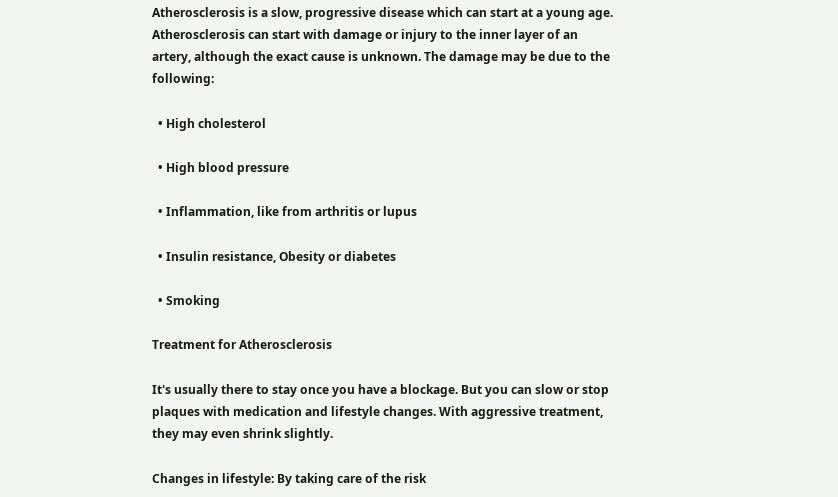Atherosclerosis is a slow, progressive disease which can start at a young age. Atherosclerosis can start with damage or injury to the inner layer of an artery, although the exact cause is unknown. The damage may be due to the following:

  • High cholesterol

  • High blood pressure

  • Inflammation, like from arthritis or lupus

  • Insulin resistance, Obesity or diabetes

  • Smoking

Treatment for Atherosclerosis

It's usually there to stay once you have a blockage. But you can slow or stop plaques with medication and lifestyle changes. With aggressive treatment, they may even shrink slightly.

Changes in lifestyle: By taking care of the risk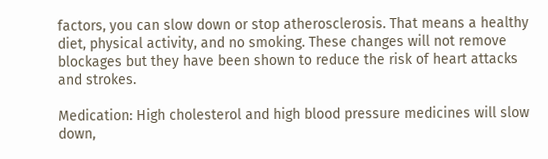factors, you can slow down or stop atherosclerosis. That means a healthy diet, physical activity, and no smoking. These changes will not remove blockages but they have been shown to reduce the risk of heart attacks and strokes.

Medication: High cholesterol and high blood pressure medicines will slow down,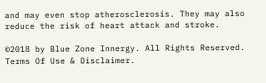and may even stop atherosclerosis. They may also reduce the risk of heart attack and stroke.

©2018 by Blue Zone Innergy. All Rights Reserved. Terms Of Use & Disclaimer.